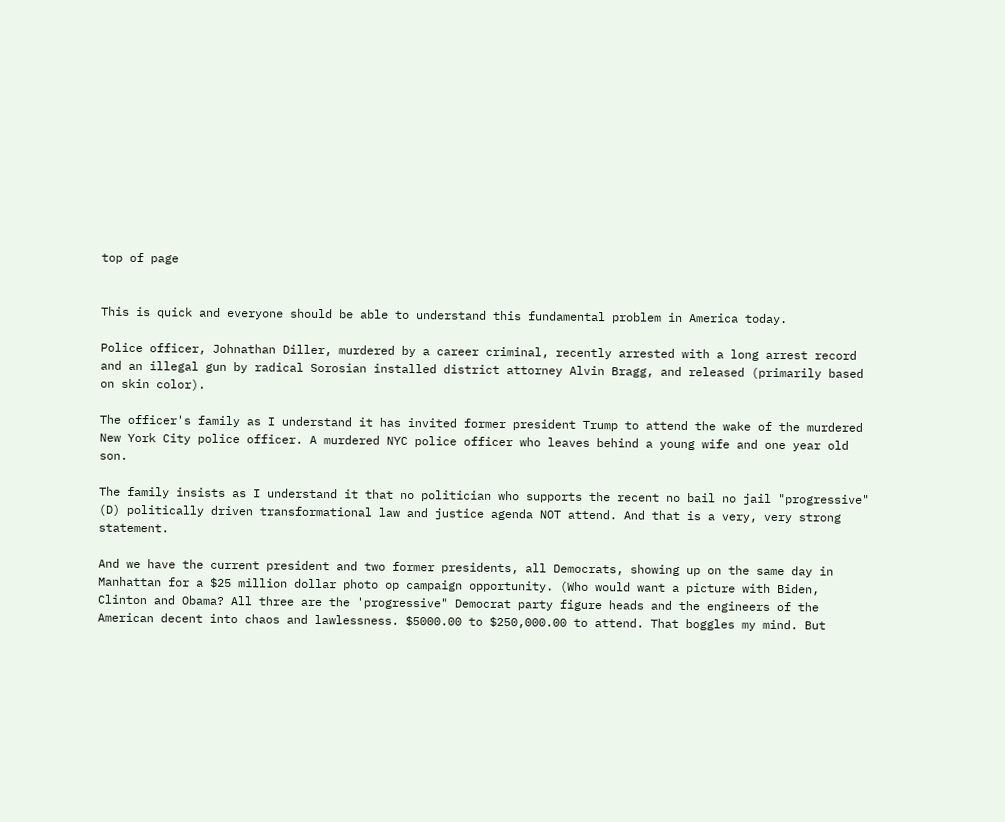top of page


This is quick and everyone should be able to understand this fundamental problem in America today.

Police officer, Johnathan Diller, murdered by a career criminal, recently arrested with a long arrest record and an illegal gun by radical Sorosian installed district attorney Alvin Bragg, and released (primarily based on skin color).

The officer's family as I understand it has invited former president Trump to attend the wake of the murdered New York City police officer. A murdered NYC police officer who leaves behind a young wife and one year old son.

The family insists as I understand it that no politician who supports the recent no bail no jail "progressive" (D) politically driven transformational law and justice agenda NOT attend. And that is a very, very strong statement.

And we have the current president and two former presidents, all Democrats, showing up on the same day in Manhattan for a $25 million dollar photo op campaign opportunity. (Who would want a picture with Biden, Clinton and Obama? All three are the 'progressive" Democrat party figure heads and the engineers of the American decent into chaos and lawlessness. $5000.00 to $250,000.00 to attend. That boggles my mind. But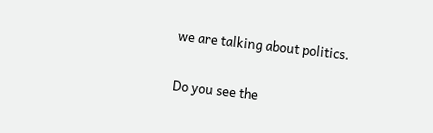we are talking about politics.

Do you see the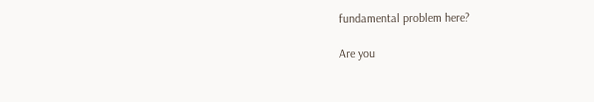fundamental problem here?

Are you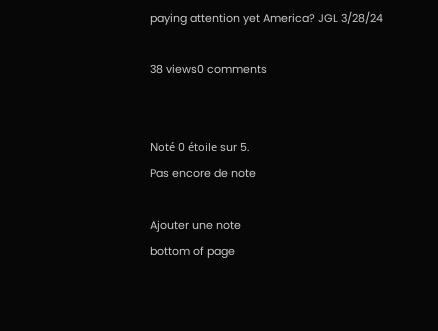paying attention yet America? JGL 3/28/24

38 views0 comments


Noté 0 étoile sur 5.
Pas encore de note

Ajouter une note
bottom of page